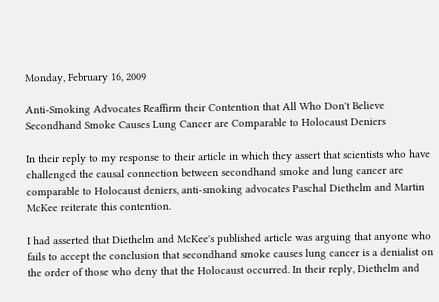Monday, February 16, 2009

Anti-Smoking Advocates Reaffirm their Contention that All Who Don't Believe Secondhand Smoke Causes Lung Cancer are Comparable to Holocaust Deniers

In their reply to my response to their article in which they assert that scientists who have challenged the causal connection between secondhand smoke and lung cancer are comparable to Holocaust deniers, anti-smoking advocates Paschal Diethelm and Martin McKee reiterate this contention.

I had asserted that Diethelm and McKee's published article was arguing that anyone who fails to accept the conclusion that secondhand smoke causes lung cancer is a denialist on the order of those who deny that the Holocaust occurred. In their reply, Diethelm and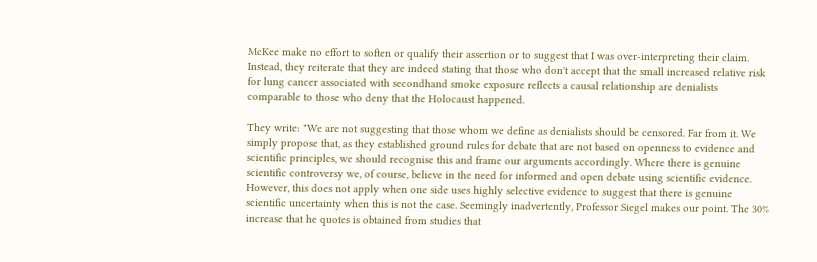McKee make no effort to soften or qualify their assertion or to suggest that I was over-interpreting their claim. Instead, they reiterate that they are indeed stating that those who don't accept that the small increased relative risk for lung cancer associated with secondhand smoke exposure reflects a causal relationship are denialists comparable to those who deny that the Holocaust happened.

They write: "We are not suggesting that those whom we define as denialists should be censored. Far from it. We simply propose that, as they established ground rules for debate that are not based on openness to evidence and scientific principles, we should recognise this and frame our arguments accordingly. Where there is genuine scientific controversy we, of course, believe in the need for informed and open debate using scientific evidence. However, this does not apply when one side uses highly selective evidence to suggest that there is genuine scientific uncertainty when this is not the case. Seemingly inadvertently, Professor Siegel makes our point. The 30% increase that he quotes is obtained from studies that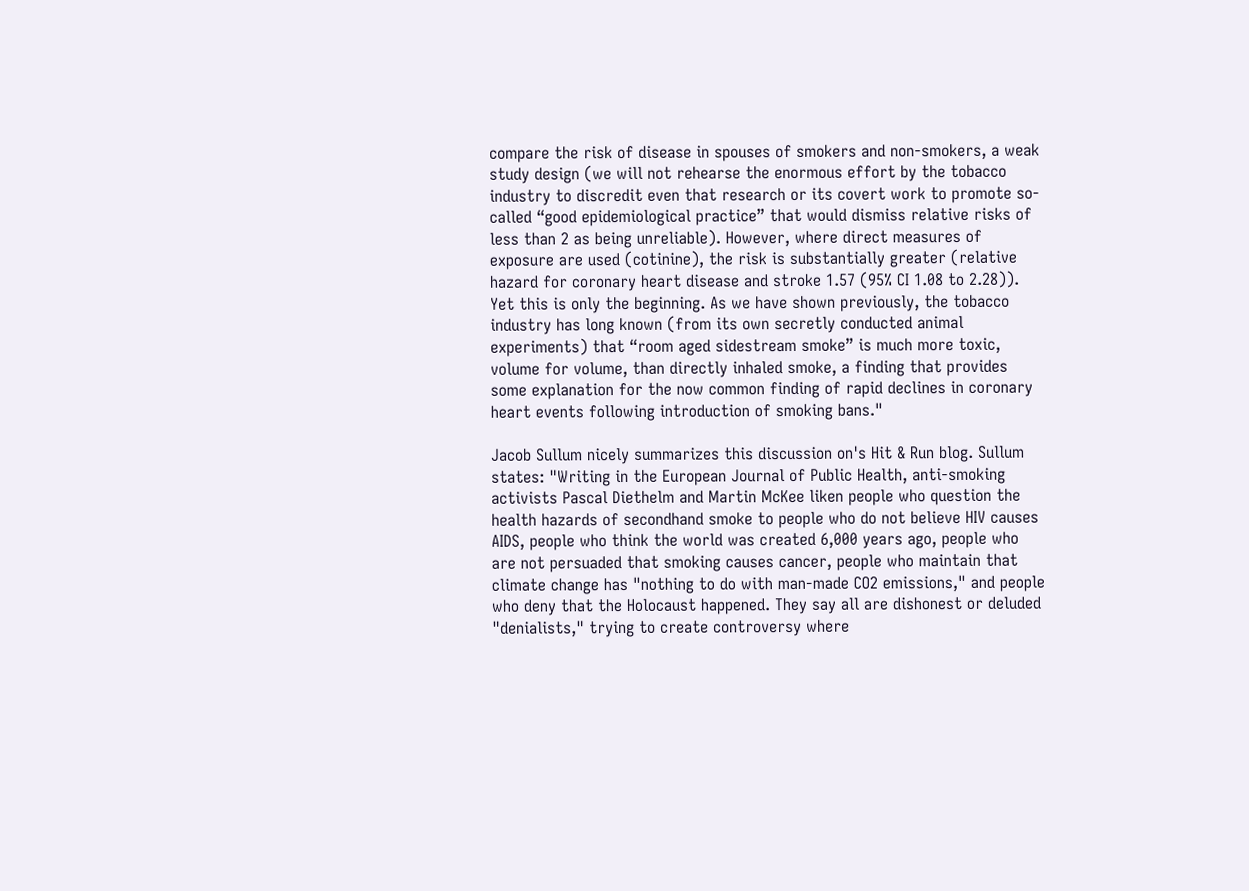compare the risk of disease in spouses of smokers and non-smokers, a weak study design (we will not rehearse the enormous effort by the tobacco industry to discredit even that research or its covert work to promote so-called “good epidemiological practice” that would dismiss relative risks of less than 2 as being unreliable). However, where direct measures of exposure are used (cotinine), the risk is substantially greater (relative hazard for coronary heart disease and stroke 1.57 (95% CI 1.08 to 2.28)). Yet this is only the beginning. As we have shown previously, the tobacco industry has long known (from its own secretly conducted animal experiments) that “room aged sidestream smoke” is much more toxic, volume for volume, than directly inhaled smoke, a finding that provides some explanation for the now common finding of rapid declines in coronary heart events following introduction of smoking bans."

Jacob Sullum nicely summarizes this discussion on's Hit & Run blog. Sullum states: "Writing in the European Journal of Public Health, anti-smoking activists Pascal Diethelm and Martin McKee liken people who question the health hazards of secondhand smoke to people who do not believe HIV causes AIDS, people who think the world was created 6,000 years ago, people who are not persuaded that smoking causes cancer, people who maintain that climate change has "nothing to do with man-made CO2 emissions," and people who deny that the Holocaust happened. They say all are dishonest or deluded "denialists," trying to create controversy where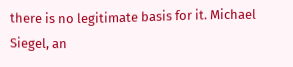there is no legitimate basis for it. Michael Siegel, an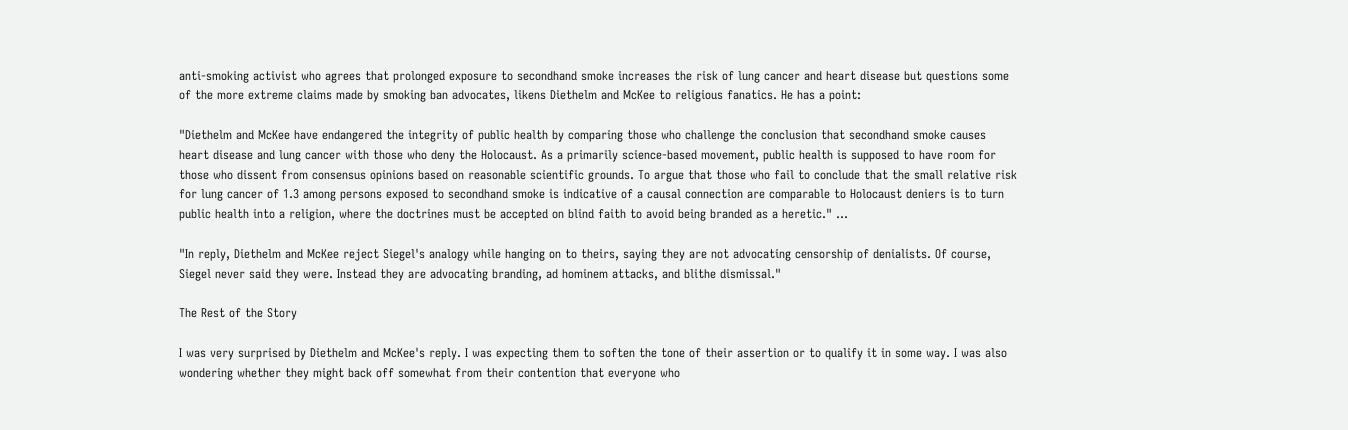anti-smoking activist who agrees that prolonged exposure to secondhand smoke increases the risk of lung cancer and heart disease but questions some of the more extreme claims made by smoking ban advocates, likens Diethelm and McKee to religious fanatics. He has a point:

"Diethelm and McKee have endangered the integrity of public health by comparing those who challenge the conclusion that secondhand smoke causes heart disease and lung cancer with those who deny the Holocaust. As a primarily science-based movement, public health is supposed to have room for those who dissent from consensus opinions based on reasonable scientific grounds. To argue that those who fail to conclude that the small relative risk for lung cancer of 1.3 among persons exposed to secondhand smoke is indicative of a causal connection are comparable to Holocaust deniers is to turn public health into a religion, where the doctrines must be accepted on blind faith to avoid being branded as a heretic." ...

"In reply, Diethelm and McKee reject Siegel's analogy while hanging on to theirs, saying they are not advocating censorship of denialists. Of course, Siegel never said they were. Instead they are advocating branding, ad hominem attacks, and blithe dismissal."

The Rest of the Story

I was very surprised by Diethelm and McKee's reply. I was expecting them to soften the tone of their assertion or to qualify it in some way. I was also wondering whether they might back off somewhat from their contention that everyone who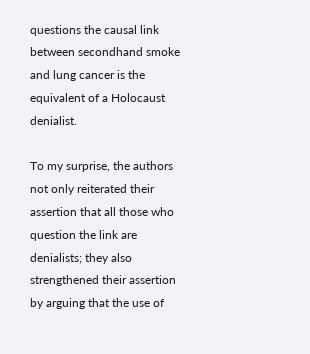questions the causal link between secondhand smoke and lung cancer is the equivalent of a Holocaust denialist.

To my surprise, the authors not only reiterated their assertion that all those who question the link are denialists; they also strengthened their assertion by arguing that the use of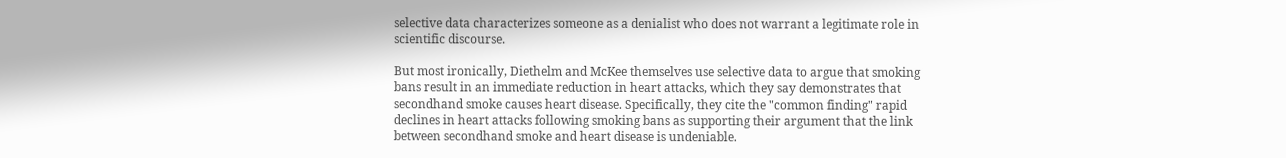selective data characterizes someone as a denialist who does not warrant a legitimate role in scientific discourse.

But most ironically, Diethelm and McKee themselves use selective data to argue that smoking bans result in an immediate reduction in heart attacks, which they say demonstrates that secondhand smoke causes heart disease. Specifically, they cite the "common finding" rapid declines in heart attacks following smoking bans as supporting their argument that the link between secondhand smoke and heart disease is undeniable.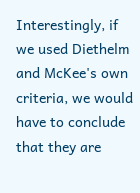Interestingly, if we used Diethelm and McKee's own criteria, we would have to conclude that they are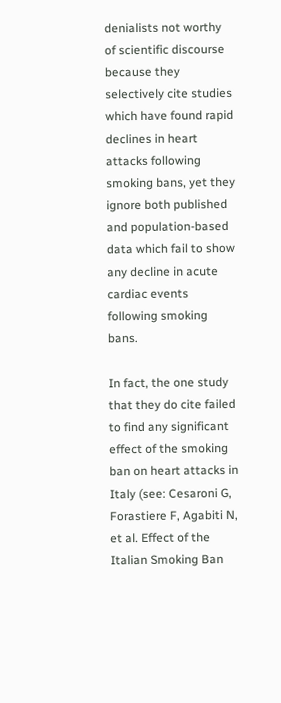denialists not worthy of scientific discourse because they selectively cite studies which have found rapid declines in heart attacks following smoking bans, yet they ignore both published and population-based data which fail to show any decline in acute cardiac events following smoking bans.

In fact, the one study that they do cite failed to find any significant effect of the smoking ban on heart attacks in Italy (see: Cesaroni G, Forastiere F, Agabiti N, et al. Effect of the Italian Smoking Ban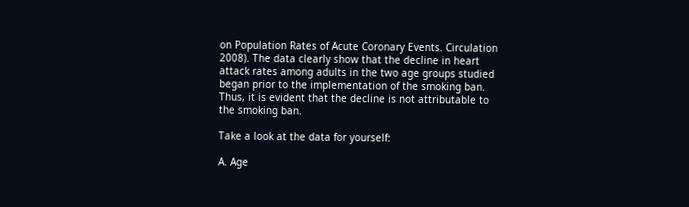on Population Rates of Acute Coronary Events. Circulation 2008). The data clearly show that the decline in heart attack rates among adults in the two age groups studied began prior to the implementation of the smoking ban. Thus, it is evident that the decline is not attributable to the smoking ban.

Take a look at the data for yourself:

A. Age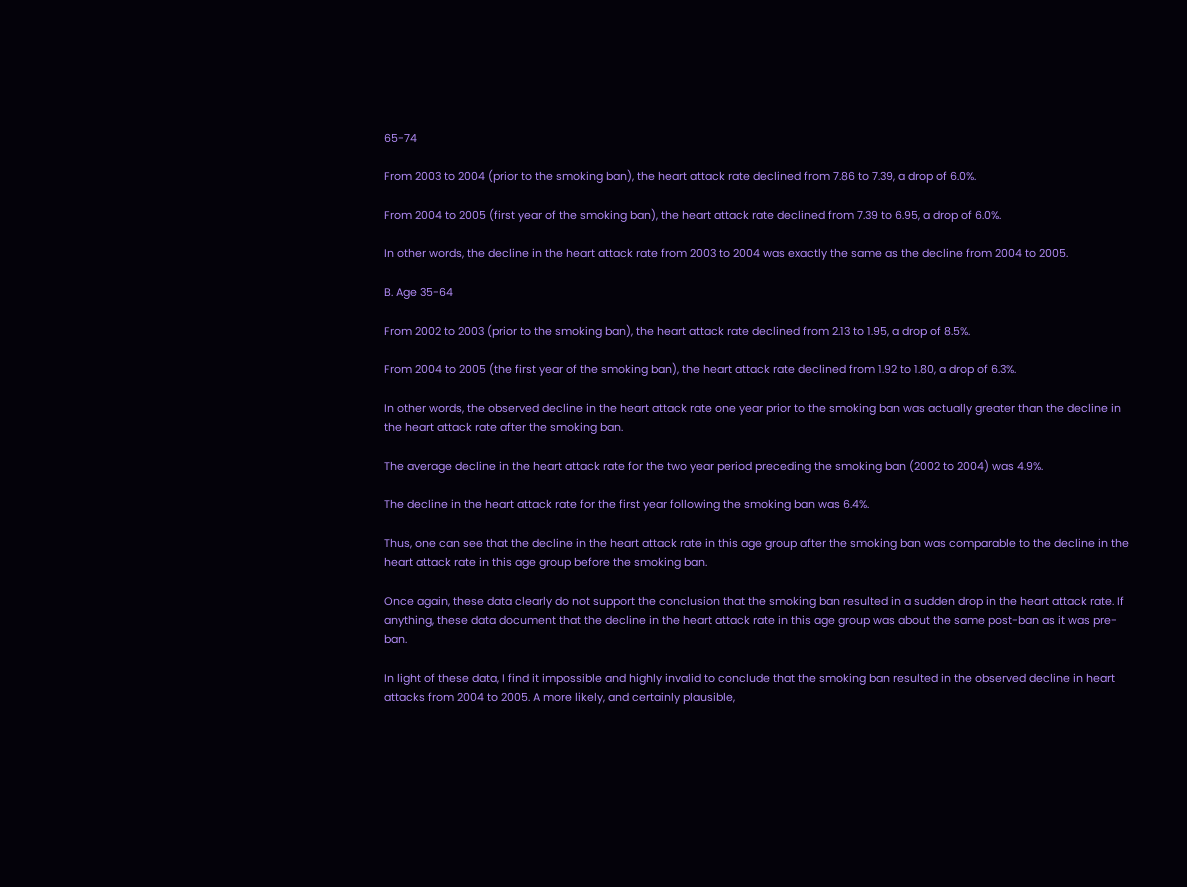65-74

From 2003 to 2004 (prior to the smoking ban), the heart attack rate declined from 7.86 to 7.39, a drop of 6.0%.

From 2004 to 2005 (first year of the smoking ban), the heart attack rate declined from 7.39 to 6.95, a drop of 6.0%.

In other words, the decline in the heart attack rate from 2003 to 2004 was exactly the same as the decline from 2004 to 2005.

B. Age 35-64

From 2002 to 2003 (prior to the smoking ban), the heart attack rate declined from 2.13 to 1.95, a drop of 8.5%.

From 2004 to 2005 (the first year of the smoking ban), the heart attack rate declined from 1.92 to 1.80, a drop of 6.3%.

In other words, the observed decline in the heart attack rate one year prior to the smoking ban was actually greater than the decline in the heart attack rate after the smoking ban.

The average decline in the heart attack rate for the two year period preceding the smoking ban (2002 to 2004) was 4.9%.

The decline in the heart attack rate for the first year following the smoking ban was 6.4%.

Thus, one can see that the decline in the heart attack rate in this age group after the smoking ban was comparable to the decline in the heart attack rate in this age group before the smoking ban.

Once again, these data clearly do not support the conclusion that the smoking ban resulted in a sudden drop in the heart attack rate. If anything, these data document that the decline in the heart attack rate in this age group was about the same post-ban as it was pre-ban.

In light of these data, I find it impossible and highly invalid to conclude that the smoking ban resulted in the observed decline in heart attacks from 2004 to 2005. A more likely, and certainly plausible,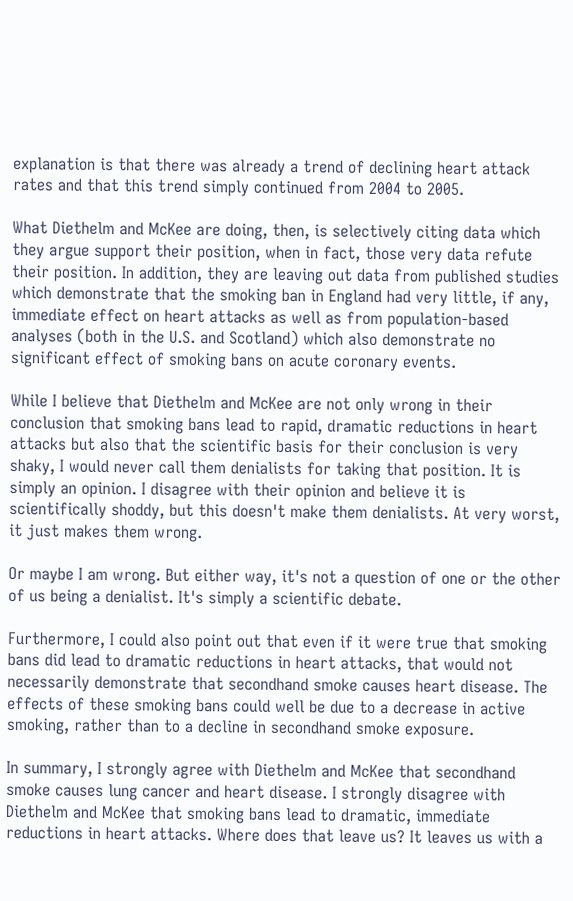explanation is that there was already a trend of declining heart attack rates and that this trend simply continued from 2004 to 2005.

What Diethelm and McKee are doing, then, is selectively citing data which they argue support their position, when in fact, those very data refute their position. In addition, they are leaving out data from published studies which demonstrate that the smoking ban in England had very little, if any, immediate effect on heart attacks as well as from population-based analyses (both in the U.S. and Scotland) which also demonstrate no significant effect of smoking bans on acute coronary events.

While I believe that Diethelm and McKee are not only wrong in their conclusion that smoking bans lead to rapid, dramatic reductions in heart attacks but also that the scientific basis for their conclusion is very shaky, I would never call them denialists for taking that position. It is simply an opinion. I disagree with their opinion and believe it is scientifically shoddy, but this doesn't make them denialists. At very worst, it just makes them wrong.

Or maybe I am wrong. But either way, it's not a question of one or the other of us being a denialist. It's simply a scientific debate.

Furthermore, I could also point out that even if it were true that smoking bans did lead to dramatic reductions in heart attacks, that would not necessarily demonstrate that secondhand smoke causes heart disease. The effects of these smoking bans could well be due to a decrease in active smoking, rather than to a decline in secondhand smoke exposure.

In summary, I strongly agree with Diethelm and McKee that secondhand smoke causes lung cancer and heart disease. I strongly disagree with Diethelm and McKee that smoking bans lead to dramatic, immediate reductions in heart attacks. Where does that leave us? It leaves us with a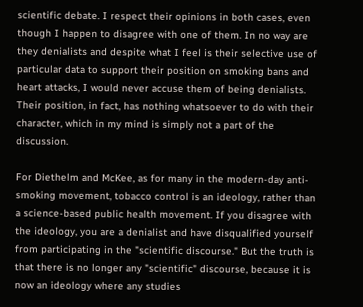scientific debate. I respect their opinions in both cases, even though I happen to disagree with one of them. In no way are they denialists and despite what I feel is their selective use of particular data to support their position on smoking bans and heart attacks, I would never accuse them of being denialists. Their position, in fact, has nothing whatsoever to do with their character, which in my mind is simply not a part of the discussion.

For Diethelm and McKee, as for many in the modern-day anti-smoking movement, tobacco control is an ideology, rather than a science-based public health movement. If you disagree with the ideology, you are a denialist and have disqualified yourself from participating in the "scientific discourse." But the truth is that there is no longer any "scientific" discourse, because it is now an ideology where any studies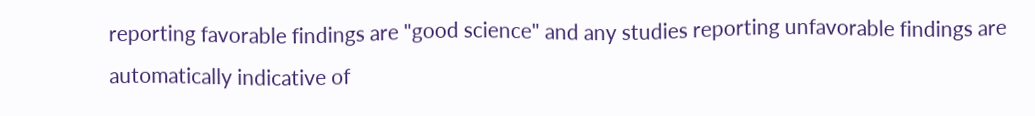reporting favorable findings are "good science" and any studies reporting unfavorable findings are automatically indicative of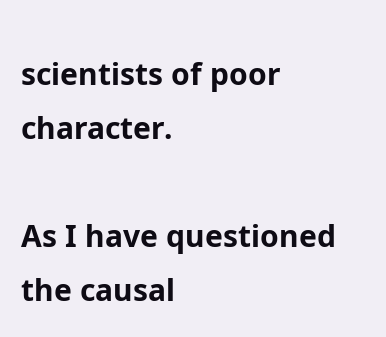scientists of poor character.

As I have questioned the causal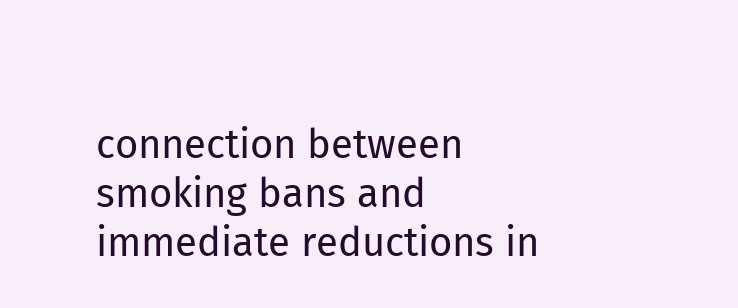connection between smoking bans and immediate reductions in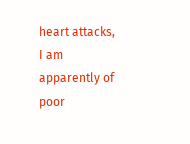heart attacks, I am apparently of poor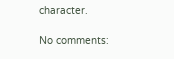character.

No comments: